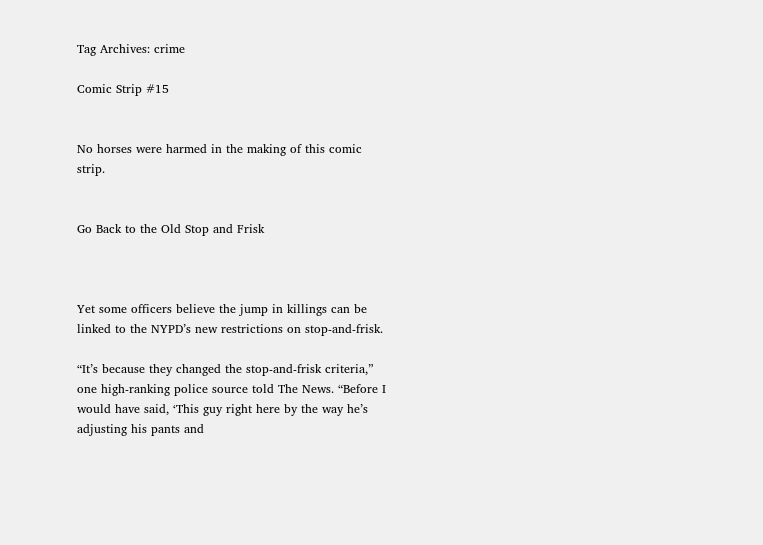Tag Archives: crime

Comic Strip #15


No horses were harmed in the making of this comic strip.


Go Back to the Old Stop and Frisk



Yet some officers believe the jump in killings can be linked to the NYPD’s new restrictions on stop-and-frisk.

“It’s because they changed the stop-and-frisk criteria,” one high-ranking police source told The News. “Before I would have said, ‘This guy right here by the way he’s adjusting his pants and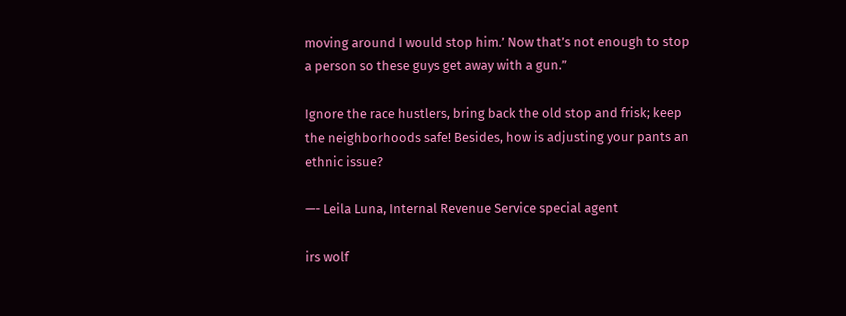moving around I would stop him.’ Now that’s not enough to stop a person so these guys get away with a gun.”

Ignore the race hustlers, bring back the old stop and frisk; keep the neighborhoods safe! Besides, how is adjusting your pants an ethnic issue?

—- Leila Luna, Internal Revenue Service special agent

irs wolf